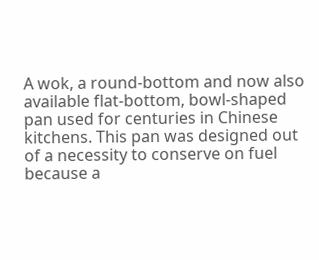A wok, a round-bottom and now also available flat-bottom, bowl-shaped pan used for centuries in Chinese kitchens. This pan was designed out of a necessity to conserve on fuel because a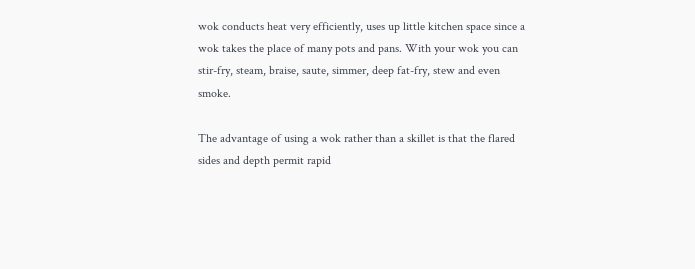wok conducts heat very efficiently, uses up little kitchen space since a wok takes the place of many pots and pans. With your wok you can stir-fry, steam, braise, saute, simmer, deep fat-fry, stew and even smoke.

The advantage of using a wok rather than a skillet is that the flared sides and depth permit rapid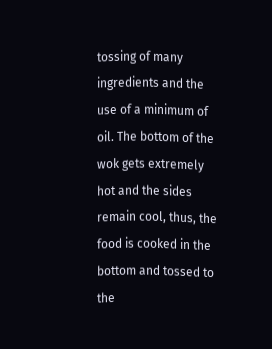tossing of many ingredients and the use of a minimum of oil. The bottom of the wok gets extremely hot and the sides remain cool, thus, the food is cooked in the bottom and tossed to the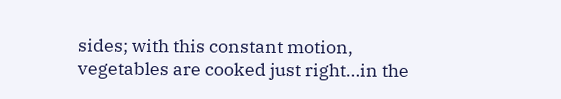sides; with this constant motion, vegetables are cooked just right…in the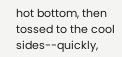hot bottom, then tossed to the cool sides--quickly,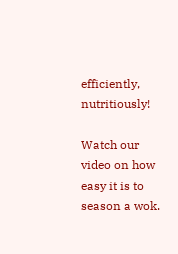efficiently, nutritiously!

Watch our video on how easy it is to season a wok.